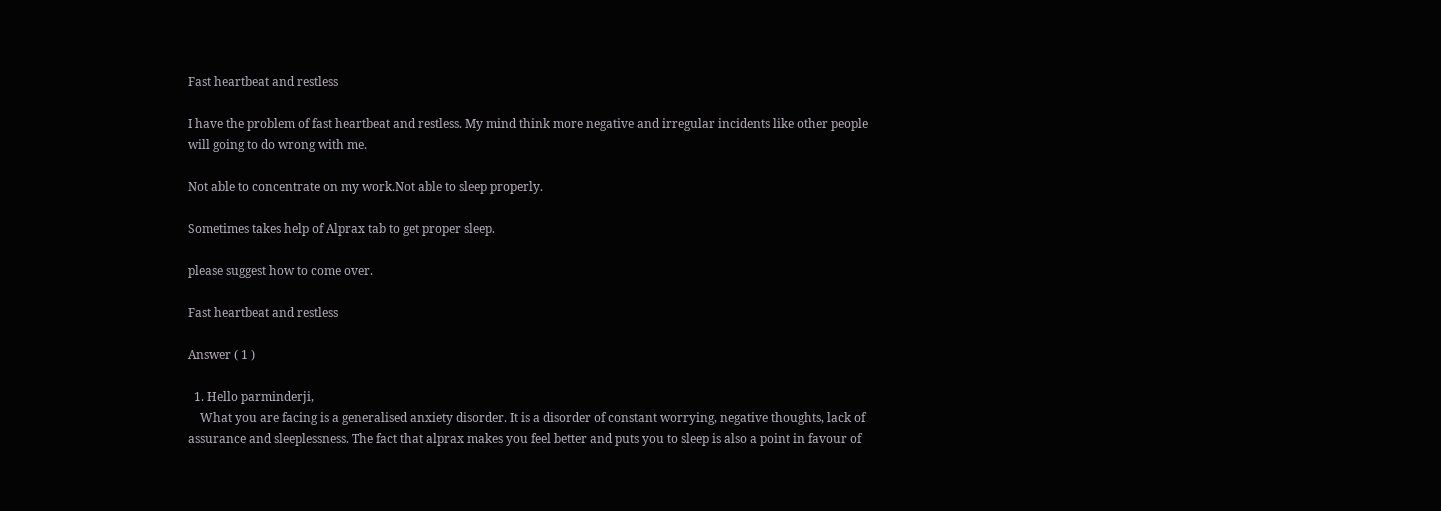Fast heartbeat and restless

I have the problem of fast heartbeat and restless. My mind think more negative and irregular incidents like other people will going to do wrong with me.

Not able to concentrate on my work.Not able to sleep properly.

Sometimes takes help of Alprax tab to get proper sleep.

please suggest how to come over.

Fast heartbeat and restless

Answer ( 1 )

  1. Hello parminderji,
    What you are facing is a generalised anxiety disorder. It is a disorder of constant worrying, negative thoughts, lack of assurance and sleeplessness. The fact that alprax makes you feel better and puts you to sleep is also a point in favour of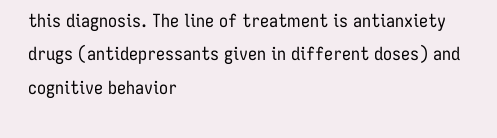this diagnosis. The line of treatment is antianxiety drugs (antidepressants given in different doses) and cognitive behavior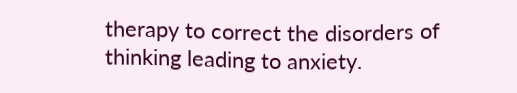therapy to correct the disorders of thinking leading to anxiety.